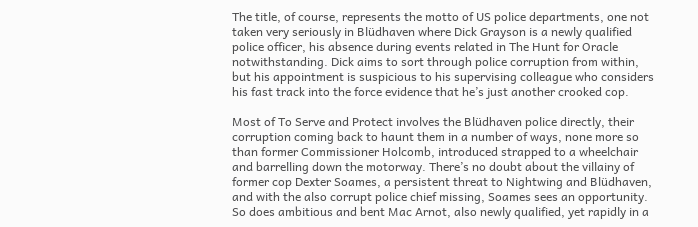The title, of course, represents the motto of US police departments, one not taken very seriously in Blüdhaven where Dick Grayson is a newly qualified police officer, his absence during events related in The Hunt for Oracle notwithstanding. Dick aims to sort through police corruption from within, but his appointment is suspicious to his supervising colleague who considers his fast track into the force evidence that he’s just another crooked cop.

Most of To Serve and Protect involves the Blüdhaven police directly, their corruption coming back to haunt them in a number of ways, none more so than former Commissioner Holcomb, introduced strapped to a wheelchair and barrelling down the motorway. There’s no doubt about the villainy of former cop Dexter Soames, a persistent threat to Nightwing and Blüdhaven, and with the also corrupt police chief missing, Soames sees an opportunity. So does ambitious and bent Mac Arnot, also newly qualified, yet rapidly in a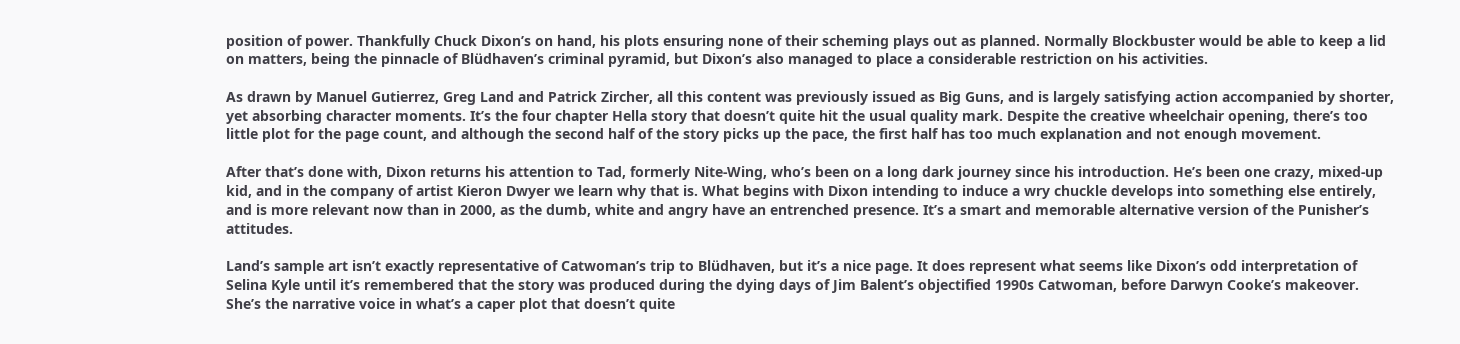position of power. Thankfully Chuck Dixon’s on hand, his plots ensuring none of their scheming plays out as planned. Normally Blockbuster would be able to keep a lid on matters, being the pinnacle of Blüdhaven’s criminal pyramid, but Dixon’s also managed to place a considerable restriction on his activities.

As drawn by Manuel Gutierrez, Greg Land and Patrick Zircher, all this content was previously issued as Big Guns, and is largely satisfying action accompanied by shorter, yet absorbing character moments. It’s the four chapter Hella story that doesn’t quite hit the usual quality mark. Despite the creative wheelchair opening, there’s too little plot for the page count, and although the second half of the story picks up the pace, the first half has too much explanation and not enough movement.

After that’s done with, Dixon returns his attention to Tad, formerly Nite-Wing, who’s been on a long dark journey since his introduction. He’s been one crazy, mixed-up kid, and in the company of artist Kieron Dwyer we learn why that is. What begins with Dixon intending to induce a wry chuckle develops into something else entirely, and is more relevant now than in 2000, as the dumb, white and angry have an entrenched presence. It’s a smart and memorable alternative version of the Punisher’s attitudes.

Land’s sample art isn’t exactly representative of Catwoman’s trip to Blüdhaven, but it’s a nice page. It does represent what seems like Dixon’s odd interpretation of Selina Kyle until it’s remembered that the story was produced during the dying days of Jim Balent’s objectified 1990s Catwoman, before Darwyn Cooke’s makeover. She’s the narrative voice in what’s a caper plot that doesn’t quite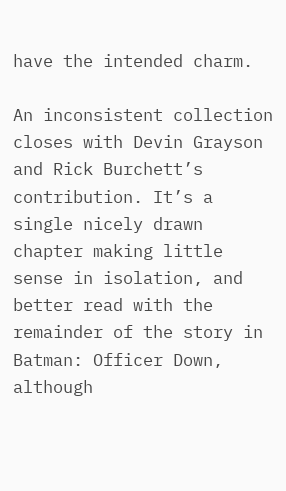have the intended charm.

An inconsistent collection closes with Devin Grayson and Rick Burchett’s contribution. It’s a single nicely drawn chapter making little sense in isolation, and better read with the remainder of the story in Batman: Officer Down, although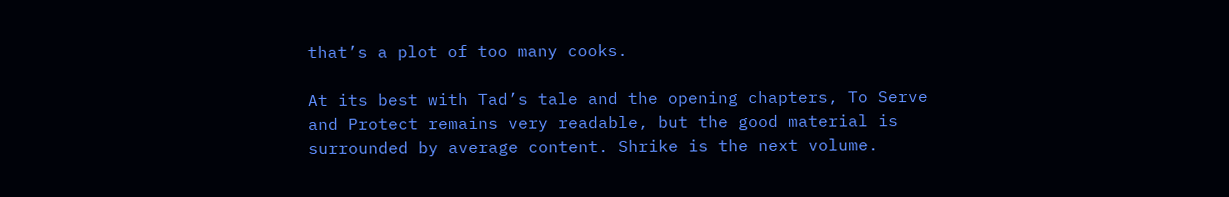that’s a plot of too many cooks.

At its best with Tad’s tale and the opening chapters, To Serve and Protect remains very readable, but the good material is surrounded by average content. Shrike is the next volume.